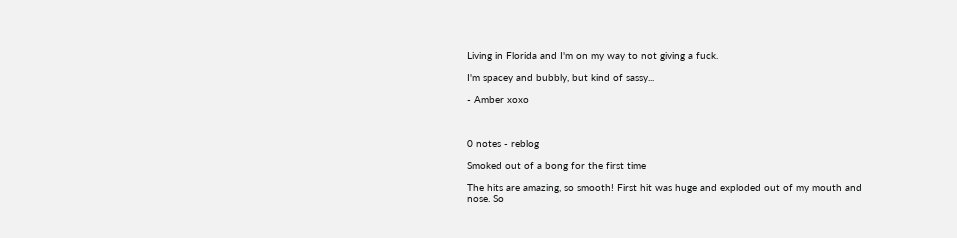Living in Florida and I'm on my way to not giving a fuck.

I'm spacey and bubbly, but kind of sassy...

- Amber xoxo



0 notes - reblog

Smoked out of a bong for the first time

The hits are amazing, so smooth! First hit was huge and exploded out of my mouth and nose. So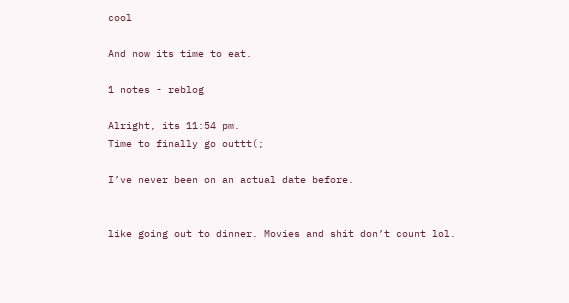cool

And now its time to eat.

1 notes - reblog

Alright, its 11:54 pm.
Time to finally go outtt(;

I’ve never been on an actual date before.


like going out to dinner. Movies and shit don’t count lol.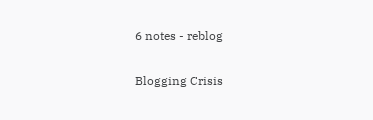6 notes - reblog

Blogging Crisis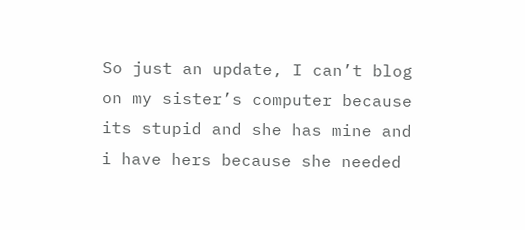So just an update, I can’t blog on my sister’s computer because its stupid and she has mine and i have hers because she needed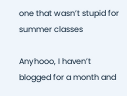one that wasn’t stupid for summer classes

Anyhooo, I haven’t blogged for a month and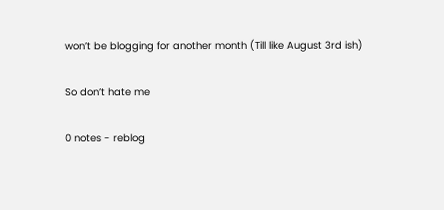won’t be blogging for another month (Till like August 3rd ish)

So don’t hate me

0 notes - reblog